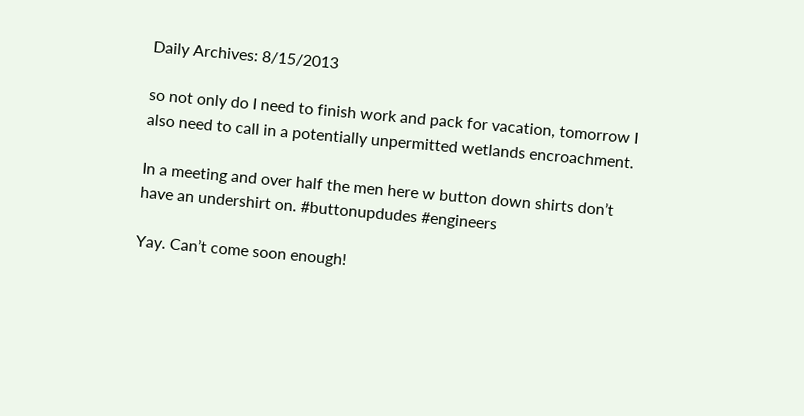Daily Archives: 8/15/2013

so not only do I need to finish work and pack for vacation, tomorrow I also need to call in a potentially unpermitted wetlands encroachment.

In a meeting and over half the men here w button down shirts don’t have an undershirt on. #buttonupdudes #engineers

Yay. Can’t come soon enough!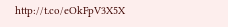http://t.co/eOkFpV3X5X